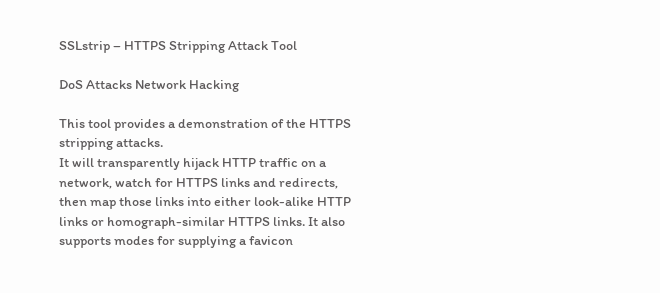SSLstrip – HTTPS Stripping Attack Tool

DoS Attacks Network Hacking

This tool provides a demonstration of the HTTPS stripping attacks.
It will transparently hijack HTTP traffic on a network, watch for HTTPS links and redirects, then map those links into either look-alike HTTP links or homograph-similar HTTPS links. It also supports modes for supplying a favicon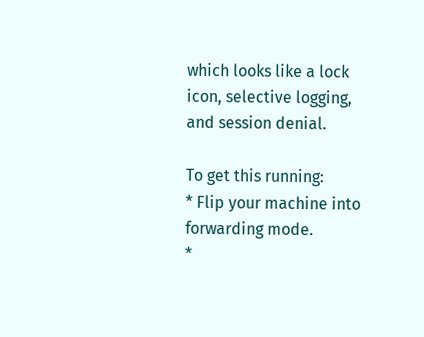which looks like a lock icon, selective logging, and session denial.

To get this running:
* Flip your machine into forwarding mode.
*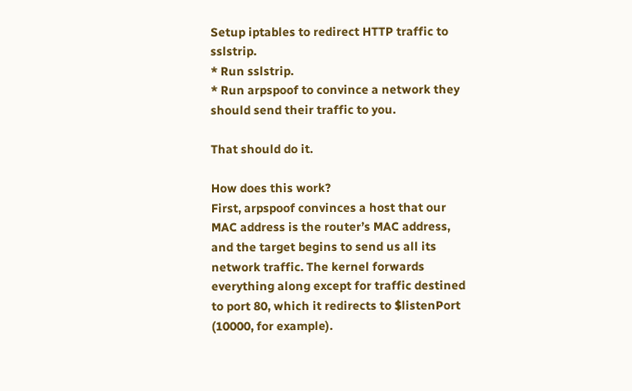Setup iptables to redirect HTTP traffic to sslstrip.
* Run sslstrip.
* Run arpspoof to convince a network they should send their traffic to you.

That should do it.

How does this work?
First, arpspoof convinces a host that our MAC address is the router’s MAC address, and the target begins to send us all its network traffic. The kernel forwards everything along except for traffic destined to port 80, which it redirects to $listenPort (10000, for example).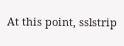At this point, sslstrip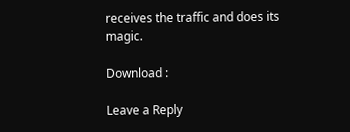receives the traffic and does its magic.

Download :

Leave a Reply